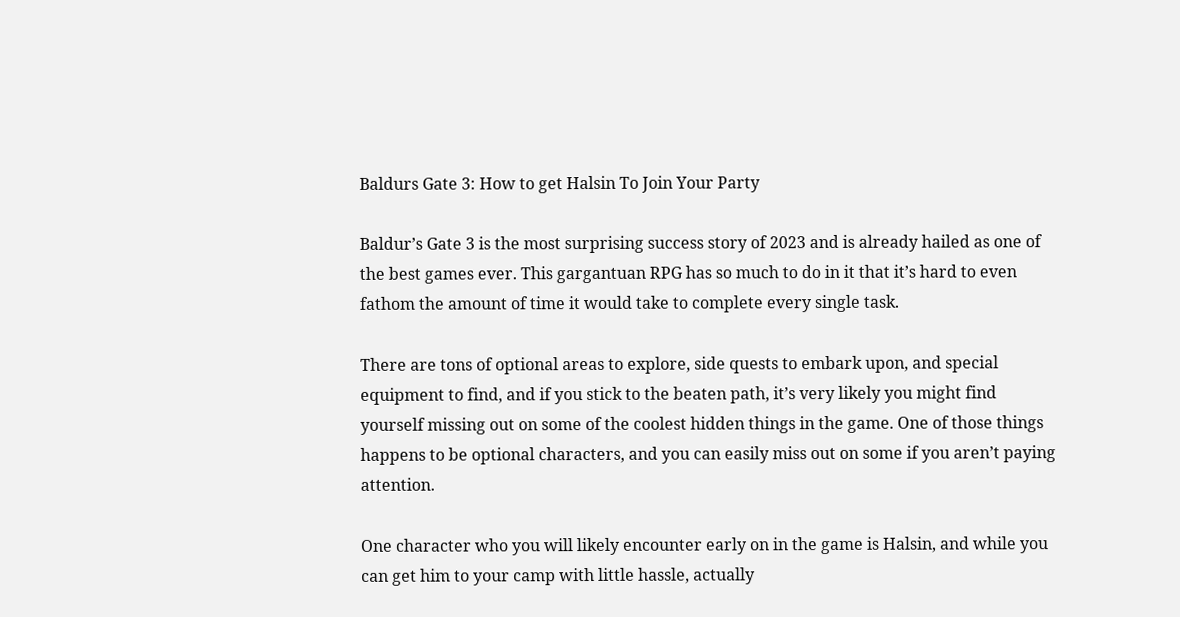Baldurs Gate 3: How to get Halsin To Join Your Party

Baldur’s Gate 3 is the most surprising success story of 2023 and is already hailed as one of the best games ever. This gargantuan RPG has so much to do in it that it’s hard to even fathom the amount of time it would take to complete every single task.

There are tons of optional areas to explore, side quests to embark upon, and special equipment to find, and if you stick to the beaten path, it’s very likely you might find yourself missing out on some of the coolest hidden things in the game. One of those things happens to be optional characters, and you can easily miss out on some if you aren’t paying attention.

One character who you will likely encounter early on in the game is Halsin, and while you can get him to your camp with little hassle, actually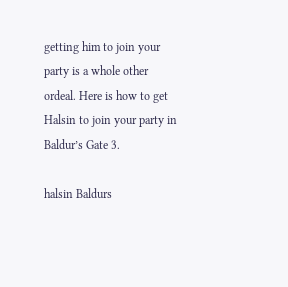getting him to join your party is a whole other ordeal. Here is how to get Halsin to join your party in Baldur’s Gate 3.

halsin Baldurs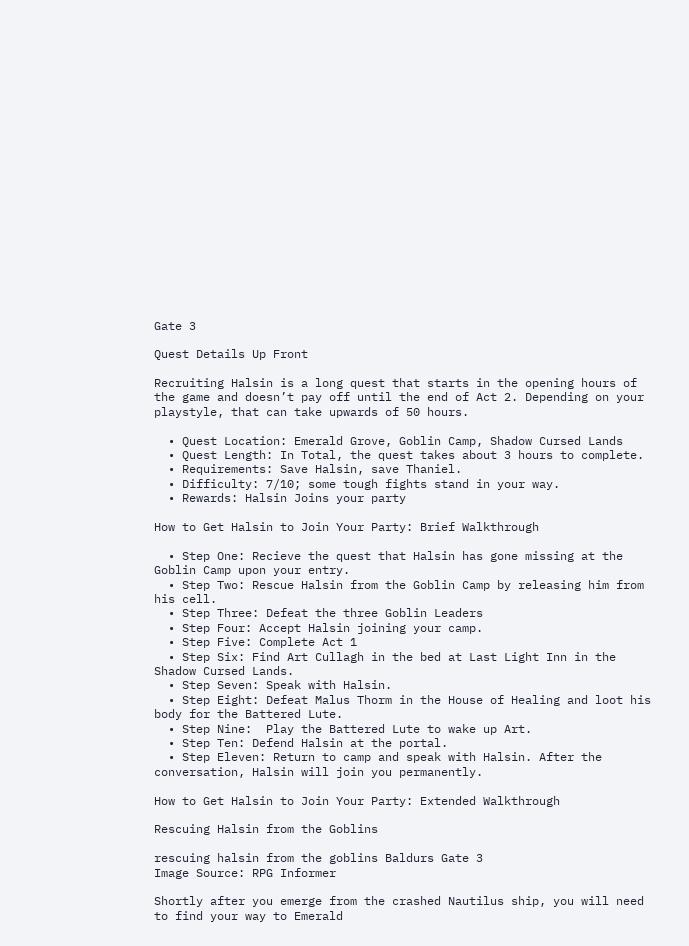Gate 3

Quest Details Up Front

Recruiting Halsin is a long quest that starts in the opening hours of the game and doesn’t pay off until the end of Act 2. Depending on your playstyle, that can take upwards of 50 hours.

  • Quest Location: Emerald Grove, Goblin Camp, Shadow Cursed Lands
  • Quest Length: In Total, the quest takes about 3 hours to complete.
  • Requirements: Save Halsin, save Thaniel.
  • Difficulty: 7/10; some tough fights stand in your way.
  • Rewards: Halsin Joins your party

How to Get Halsin to Join Your Party: Brief Walkthrough

  • Step One: Recieve the quest that Halsin has gone missing at the Goblin Camp upon your entry.
  • Step Two: Rescue Halsin from the Goblin Camp by releasing him from his cell.
  • Step Three: Defeat the three Goblin Leaders
  • Step Four: Accept Halsin joining your camp.
  • Step Five: Complete Act 1
  • Step Six: Find Art Cullagh in the bed at Last Light Inn in the Shadow Cursed Lands.
  • Step Seven: Speak with Halsin.
  • Step Eight: Defeat Malus Thorm in the House of Healing and loot his body for the Battered Lute.
  • Step Nine:  Play the Battered Lute to wake up Art.
  • Step Ten: Defend Halsin at the portal.
  • Step Eleven: Return to camp and speak with Halsin. After the conversation, Halsin will join you permanently.

How to Get Halsin to Join Your Party: Extended Walkthrough

Rescuing Halsin from the Goblins

rescuing halsin from the goblins Baldurs Gate 3
Image Source: RPG Informer

Shortly after you emerge from the crashed Nautilus ship, you will need to find your way to Emerald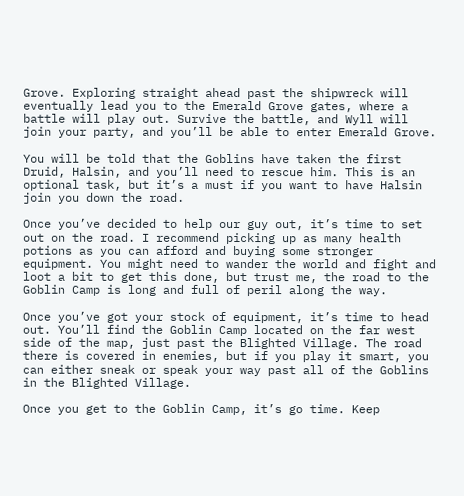Grove. Exploring straight ahead past the shipwreck will eventually lead you to the Emerald Grove gates, where a battle will play out. Survive the battle, and Wyll will join your party, and you’ll be able to enter Emerald Grove.

You will be told that the Goblins have taken the first Druid, Halsin, and you’ll need to rescue him. This is an optional task, but it’s a must if you want to have Halsin join you down the road.

Once you’ve decided to help our guy out, it’s time to set out on the road. I recommend picking up as many health potions as you can afford and buying some stronger equipment. You might need to wander the world and fight and loot a bit to get this done, but trust me, the road to the Goblin Camp is long and full of peril along the way.

Once you’ve got your stock of equipment, it’s time to head out. You’ll find the Goblin Camp located on the far west side of the map, just past the Blighted Village. The road there is covered in enemies, but if you play it smart, you can either sneak or speak your way past all of the Goblins in the Blighted Village.

Once you get to the Goblin Camp, it’s go time. Keep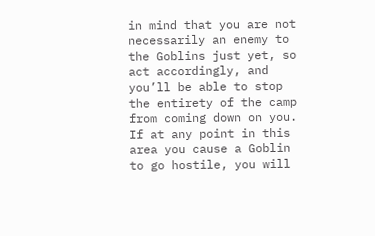in mind that you are not necessarily an enemy to the Goblins just yet, so act accordingly, and you’ll be able to stop the entirety of the camp from coming down on you. If at any point in this area you cause a Goblin to go hostile, you will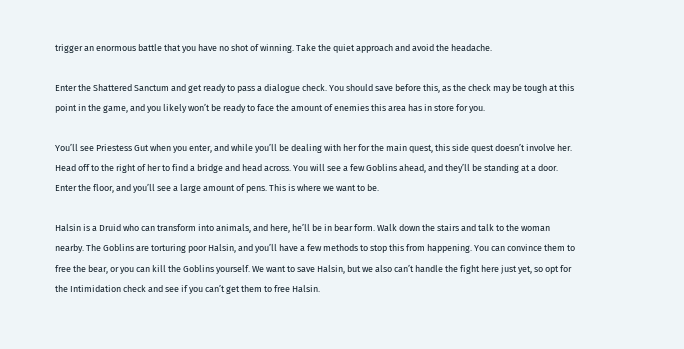trigger an enormous battle that you have no shot of winning. Take the quiet approach and avoid the headache.

Enter the Shattered Sanctum and get ready to pass a dialogue check. You should save before this, as the check may be tough at this point in the game, and you likely won’t be ready to face the amount of enemies this area has in store for you.

You’ll see Priestess Gut when you enter, and while you’ll be dealing with her for the main quest, this side quest doesn’t involve her. Head off to the right of her to find a bridge and head across. You will see a few Goblins ahead, and they’ll be standing at a door. Enter the floor, and you’ll see a large amount of pens. This is where we want to be.

Halsin is a Druid who can transform into animals, and here, he’ll be in bear form. Walk down the stairs and talk to the woman nearby. The Goblins are torturing poor Halsin, and you’ll have a few methods to stop this from happening. You can convince them to free the bear, or you can kill the Goblins yourself. We want to save Halsin, but we also can’t handle the fight here just yet, so opt for the Intimidation check and see if you can’t get them to free Halsin.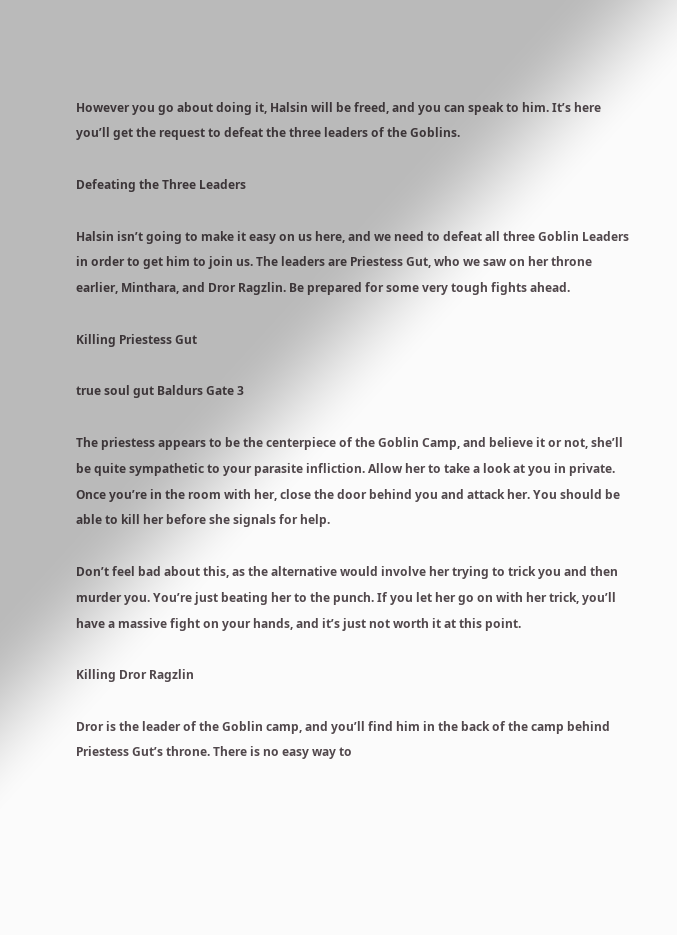However you go about doing it, Halsin will be freed, and you can speak to him. It’s here you’ll get the request to defeat the three leaders of the Goblins.

Defeating the Three Leaders

Halsin isn’t going to make it easy on us here, and we need to defeat all three Goblin Leaders in order to get him to join us. The leaders are Priestess Gut, who we saw on her throne earlier, Minthara, and Dror Ragzlin. Be prepared for some very tough fights ahead.

Killing Priestess Gut

true soul gut Baldurs Gate 3

The priestess appears to be the centerpiece of the Goblin Camp, and believe it or not, she’ll be quite sympathetic to your parasite infliction. Allow her to take a look at you in private. Once you’re in the room with her, close the door behind you and attack her. You should be able to kill her before she signals for help.

Don’t feel bad about this, as the alternative would involve her trying to trick you and then murder you. You’re just beating her to the punch. If you let her go on with her trick, you’ll have a massive fight on your hands, and it’s just not worth it at this point.

Killing Dror Ragzlin

Dror is the leader of the Goblin camp, and you’ll find him in the back of the camp behind Priestess Gut’s throne. There is no easy way to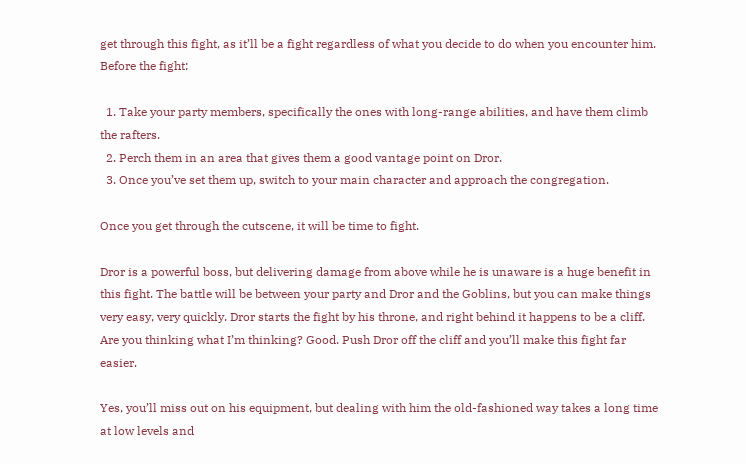get through this fight, as it’ll be a fight regardless of what you decide to do when you encounter him. Before the fight:

  1. Take your party members, specifically the ones with long-range abilities, and have them climb the rafters.
  2. Perch them in an area that gives them a good vantage point on Dror.
  3. Once you’ve set them up, switch to your main character and approach the congregation.

Once you get through the cutscene, it will be time to fight.

Dror is a powerful boss, but delivering damage from above while he is unaware is a huge benefit in this fight. The battle will be between your party and Dror and the Goblins, but you can make things very easy, very quickly. Dror starts the fight by his throne, and right behind it happens to be a cliff. Are you thinking what I’m thinking? Good. Push Dror off the cliff and you’ll make this fight far easier.

Yes, you’ll miss out on his equipment, but dealing with him the old-fashioned way takes a long time at low levels and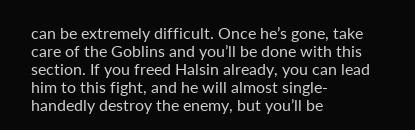can be extremely difficult. Once he’s gone, take care of the Goblins and you’ll be done with this section. If you freed Halsin already, you can lead him to this fight, and he will almost single-handedly destroy the enemy, but you’ll be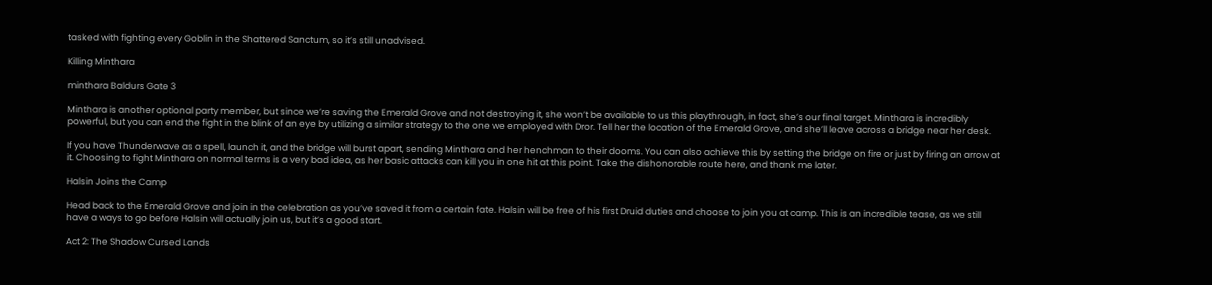tasked with fighting every Goblin in the Shattered Sanctum, so it’s still unadvised.

Killing Minthara

minthara Baldurs Gate 3

Minthara is another optional party member, but since we’re saving the Emerald Grove and not destroying it, she won’t be available to us this playthrough, in fact, she’s our final target. Minthara is incredibly powerful, but you can end the fight in the blink of an eye by utilizing a similar strategy to the one we employed with Dror. Tell her the location of the Emerald Grove, and she’ll leave across a bridge near her desk.

If you have Thunderwave as a spell, launch it, and the bridge will burst apart, sending Minthara and her henchman to their dooms. You can also achieve this by setting the bridge on fire or just by firing an arrow at it. Choosing to fight Minthara on normal terms is a very bad idea, as her basic attacks can kill you in one hit at this point. Take the dishonorable route here, and thank me later.

Halsin Joins the Camp

Head back to the Emerald Grove and join in the celebration as you’ve saved it from a certain fate. Halsin will be free of his first Druid duties and choose to join you at camp. This is an incredible tease, as we still have a ways to go before Halsin will actually join us, but it’s a good start.

Act 2: The Shadow Cursed Lands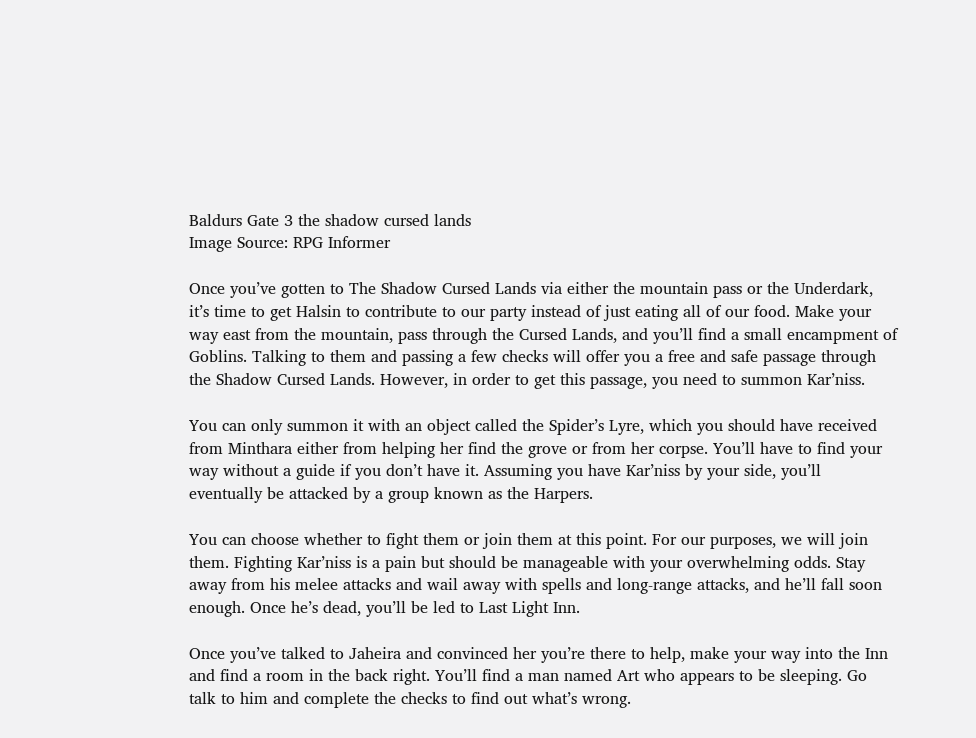Baldurs Gate 3 the shadow cursed lands
Image Source: RPG Informer

Once you’ve gotten to The Shadow Cursed Lands via either the mountain pass or the Underdark, it’s time to get Halsin to contribute to our party instead of just eating all of our food. Make your way east from the mountain, pass through the Cursed Lands, and you’ll find a small encampment of Goblins. Talking to them and passing a few checks will offer you a free and safe passage through the Shadow Cursed Lands. However, in order to get this passage, you need to summon Kar’niss.

You can only summon it with an object called the Spider’s Lyre, which you should have received from Minthara either from helping her find the grove or from her corpse. You’ll have to find your way without a guide if you don’t have it. Assuming you have Kar’niss by your side, you’ll eventually be attacked by a group known as the Harpers.

You can choose whether to fight them or join them at this point. For our purposes, we will join them. Fighting Kar’niss is a pain but should be manageable with your overwhelming odds. Stay away from his melee attacks and wail away with spells and long-range attacks, and he’ll fall soon enough. Once he’s dead, you’ll be led to Last Light Inn.

Once you’ve talked to Jaheira and convinced her you’re there to help, make your way into the Inn and find a room in the back right. You’ll find a man named Art who appears to be sleeping. Go talk to him and complete the checks to find out what’s wrong.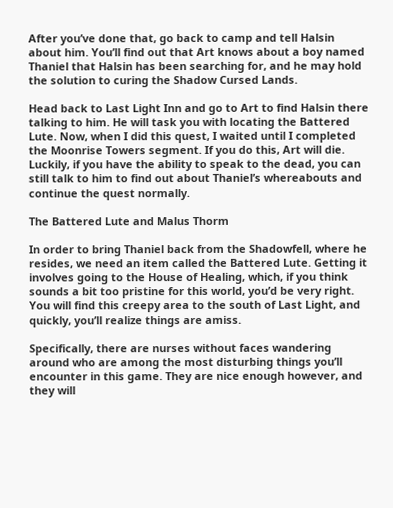After you’ve done that, go back to camp and tell Halsin about him. You’ll find out that Art knows about a boy named Thaniel that Halsin has been searching for, and he may hold the solution to curing the Shadow Cursed Lands.

Head back to Last Light Inn and go to Art to find Halsin there talking to him. He will task you with locating the Battered Lute. Now, when I did this quest, I waited until I completed the Moonrise Towers segment. If you do this, Art will die. Luckily, if you have the ability to speak to the dead, you can still talk to him to find out about Thaniel’s whereabouts and continue the quest normally.

The Battered Lute and Malus Thorm

In order to bring Thaniel back from the Shadowfell, where he resides, we need an item called the Battered Lute. Getting it involves going to the House of Healing, which, if you think sounds a bit too pristine for this world, you’d be very right. You will find this creepy area to the south of Last Light, and quickly, you’ll realize things are amiss.

Specifically, there are nurses without faces wandering around who are among the most disturbing things you’ll encounter in this game. They are nice enough however, and they will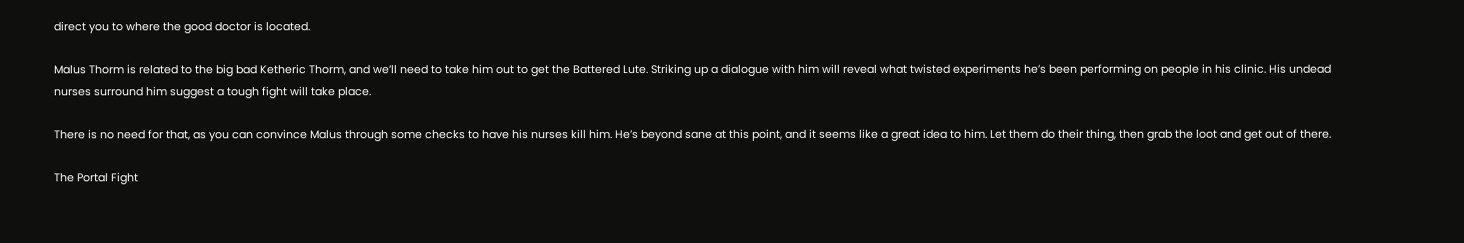direct you to where the good doctor is located.

Malus Thorm is related to the big bad Ketheric Thorm, and we’ll need to take him out to get the Battered Lute. Striking up a dialogue with him will reveal what twisted experiments he’s been performing on people in his clinic. His undead nurses surround him suggest a tough fight will take place.

There is no need for that, as you can convince Malus through some checks to have his nurses kill him. He’s beyond sane at this point, and it seems like a great idea to him. Let them do their thing, then grab the loot and get out of there.

The Portal Fight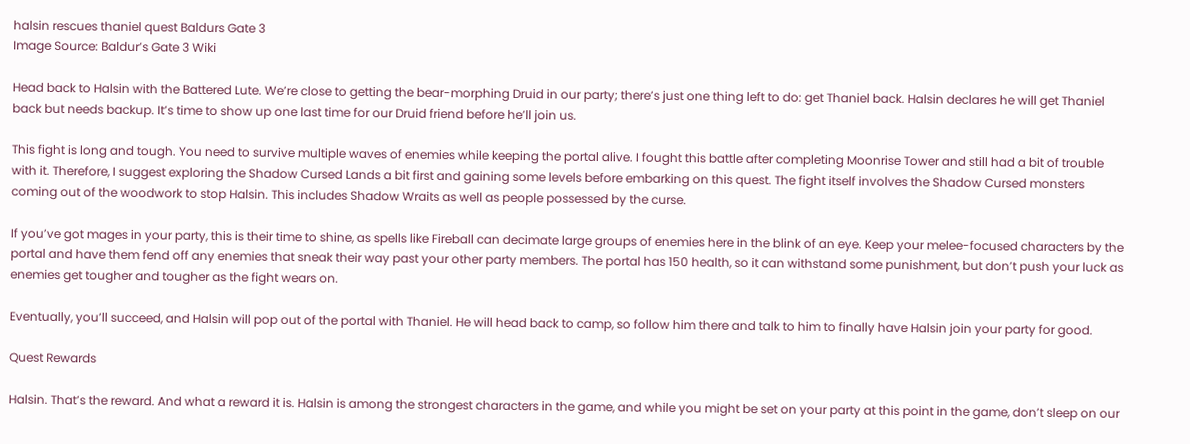halsin rescues thaniel quest Baldurs Gate 3
Image Source: Baldur’s Gate 3 Wiki

Head back to Halsin with the Battered Lute. We’re close to getting the bear-morphing Druid in our party; there’s just one thing left to do: get Thaniel back. Halsin declares he will get Thaniel back but needs backup. It’s time to show up one last time for our Druid friend before he’ll join us.

This fight is long and tough. You need to survive multiple waves of enemies while keeping the portal alive. I fought this battle after completing Moonrise Tower and still had a bit of trouble with it. Therefore, I suggest exploring the Shadow Cursed Lands a bit first and gaining some levels before embarking on this quest. The fight itself involves the Shadow Cursed monsters coming out of the woodwork to stop Halsin. This includes Shadow Wraits as well as people possessed by the curse.

If you’ve got mages in your party, this is their time to shine, as spells like Fireball can decimate large groups of enemies here in the blink of an eye. Keep your melee-focused characters by the portal and have them fend off any enemies that sneak their way past your other party members. The portal has 150 health, so it can withstand some punishment, but don’t push your luck as enemies get tougher and tougher as the fight wears on.

Eventually, you’ll succeed, and Halsin will pop out of the portal with Thaniel. He will head back to camp, so follow him there and talk to him to finally have Halsin join your party for good.

Quest Rewards

Halsin. That’s the reward. And what a reward it is. Halsin is among the strongest characters in the game, and while you might be set on your party at this point in the game, don’t sleep on our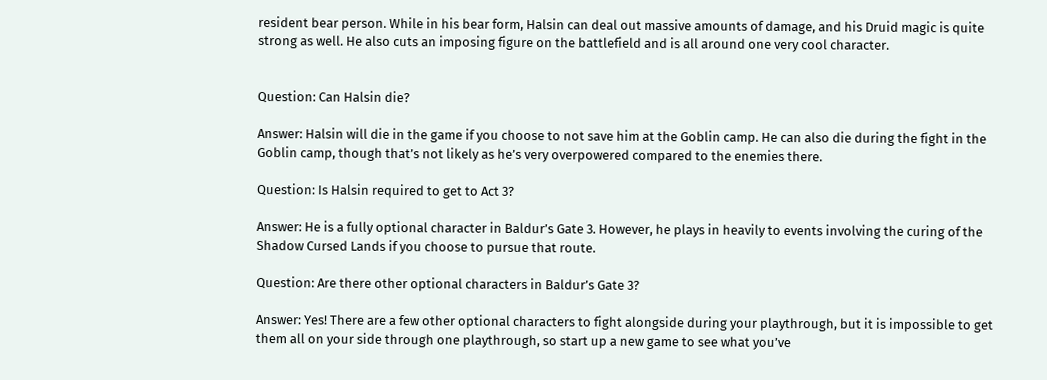resident bear person. While in his bear form, Halsin can deal out massive amounts of damage, and his Druid magic is quite strong as well. He also cuts an imposing figure on the battlefield and is all around one very cool character.


Question: Can Halsin die?

Answer: Halsin will die in the game if you choose to not save him at the Goblin camp. He can also die during the fight in the Goblin camp, though that’s not likely as he’s very overpowered compared to the enemies there.

Question: Is Halsin required to get to Act 3?

Answer: He is a fully optional character in Baldur’s Gate 3. However, he plays in heavily to events involving the curing of the Shadow Cursed Lands if you choose to pursue that route.

Question: Are there other optional characters in Baldur’s Gate 3?

Answer: Yes! There are a few other optional characters to fight alongside during your playthrough, but it is impossible to get them all on your side through one playthrough, so start up a new game to see what you’ve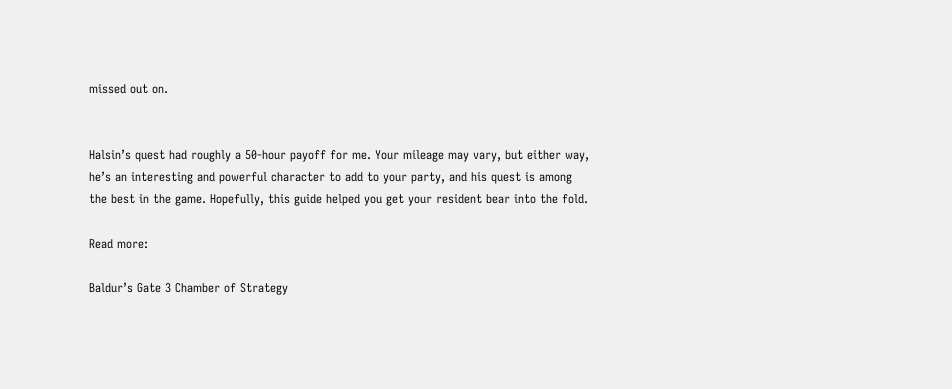missed out on.


Halsin’s quest had roughly a 50-hour payoff for me. Your mileage may vary, but either way, he’s an interesting and powerful character to add to your party, and his quest is among the best in the game. Hopefully, this guide helped you get your resident bear into the fold.

Read more:

Baldur’s Gate 3 Chamber of Strategy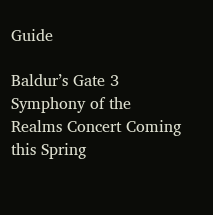Guide

Baldur’s Gate 3 Symphony of the Realms Concert Coming this Spring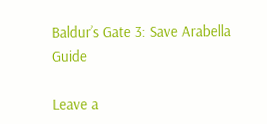Baldur’s Gate 3: Save Arabella Guide

Leave a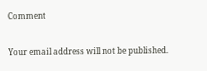Comment

Your email address will not be published.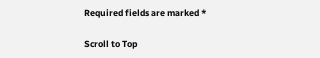Required fields are marked *

Scroll to Top